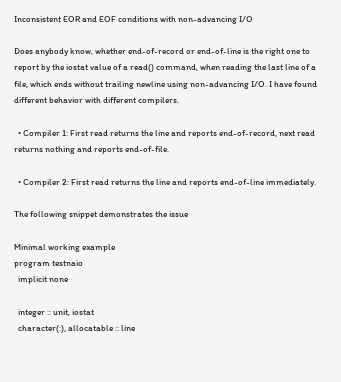Inconsistent EOR and EOF conditions with non-advancing I/O

Does anybody know, whether end-of-record or end-of-line is the right one to report by the iostat value of a read() command, when reading the last line of a file, which ends without trailing newline using non-advancing I/O. I have found different behavior with different compilers.

  • Compiler 1: First read returns the line and reports end-of-record, next read returns nothing and reports end-of-file.

  • Compiler 2: First read returns the line and reports end-of-line immediately.

The following snippet demonstrates the issue

Minimal working example
program testnaio
  implicit none

  integer :: unit, iostat
  character(:), allocatable :: line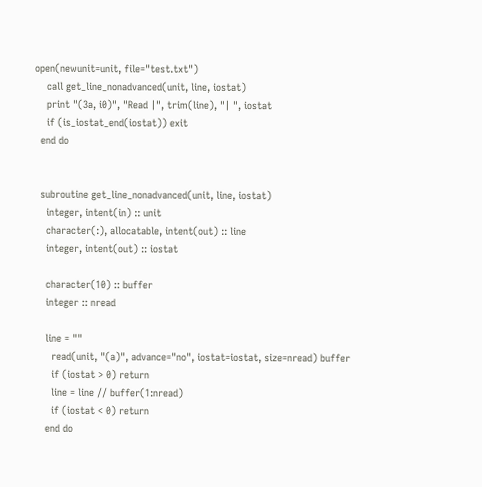open(newunit=unit, file="test.txt")
    call get_line_nonadvanced(unit, line, iostat)
    print "(3a, i0)", "Read |", trim(line), "| ", iostat
    if (is_iostat_end(iostat)) exit
  end do


  subroutine get_line_nonadvanced(unit, line, iostat)
    integer, intent(in) :: unit
    character(:), allocatable, intent(out) :: line
    integer, intent(out) :: iostat

    character(10) :: buffer
    integer :: nread

    line = ""
      read(unit, "(a)", advance="no", iostat=iostat, size=nread) buffer
      if (iostat > 0) return
      line = line // buffer(1:nread)
      if (iostat < 0) return
    end do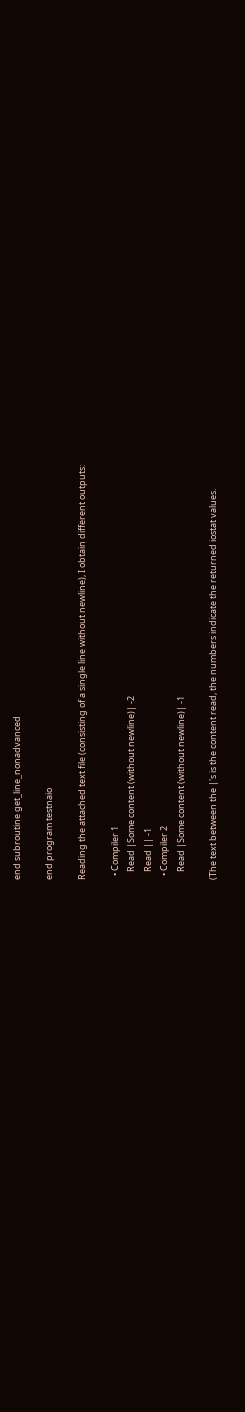end subroutine get_line_nonadvanced

end program testnaio

Reading the attached text file (consisting of a single line without newline), I obtain different outputs:

  • Compiler 1
    Read |Some content (without newline)| -2
    Read || -1
  • Compiler 2
    Read |Some content (without newline)| -1

(The text between the |'s is the content read, the numbers indicate the returned iostat values.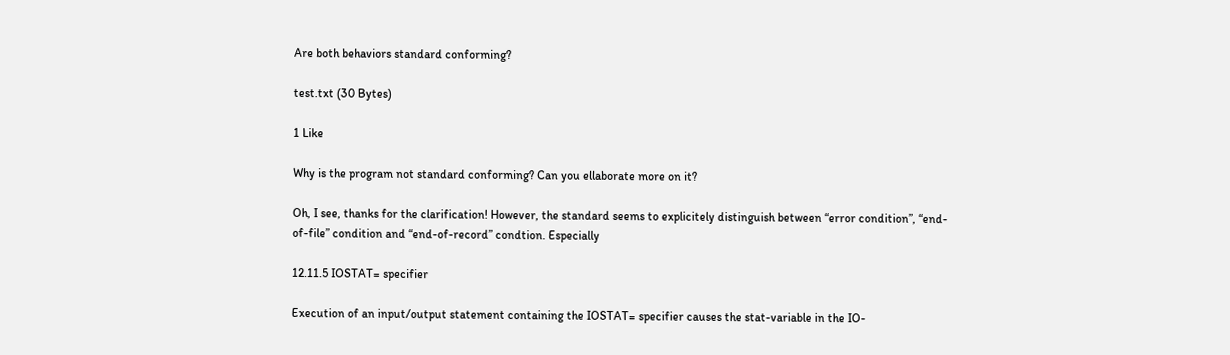Are both behaviors standard conforming?

test.txt (30 Bytes)

1 Like

Why is the program not standard conforming? Can you ellaborate more on it?

Oh, I see, thanks for the clarification! However, the standard seems to explicitely distinguish between “error condition”, “end-of-file” condition and “end-of-record” condtion. Especially

12.11.5 IOSTAT= specifier

Execution of an input/output statement containing the IOSTAT= specifier causes the stat-variable in the IO-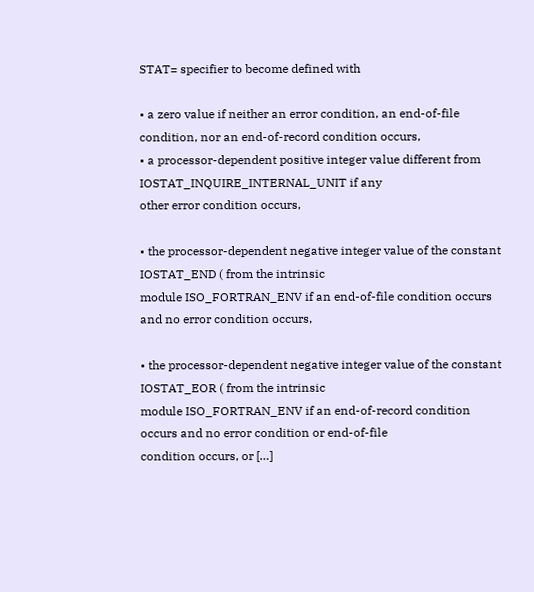STAT= specifier to become defined with

• a zero value if neither an error condition, an end-of-file condition, nor an end-of-record condition occurs,
• a processor-dependent positive integer value different from IOSTAT_INQUIRE_INTERNAL_UNIT if any
other error condition occurs,

• the processor-dependent negative integer value of the constant IOSTAT_END ( from the intrinsic
module ISO_FORTRAN_ENV if an end-of-file condition occurs and no error condition occurs,

• the processor-dependent negative integer value of the constant IOSTAT_EOR ( from the intrinsic
module ISO_FORTRAN_ENV if an end-of-record condition occurs and no error condition or end-of-file
condition occurs, or […]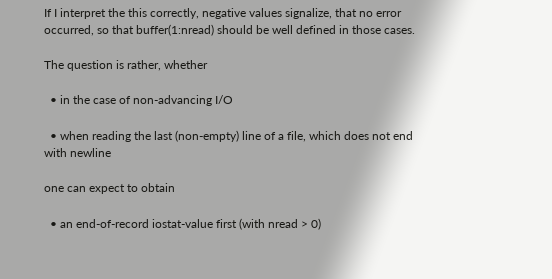If I interpret the this correctly, negative values signalize, that no error occurred, so that buffer(1:nread) should be well defined in those cases.

The question is rather, whether

  • in the case of non-advancing I/O

  • when reading the last (non-empty) line of a file, which does not end with newline

one can expect to obtain

  • an end-of-record iostat-value first (with nread > 0)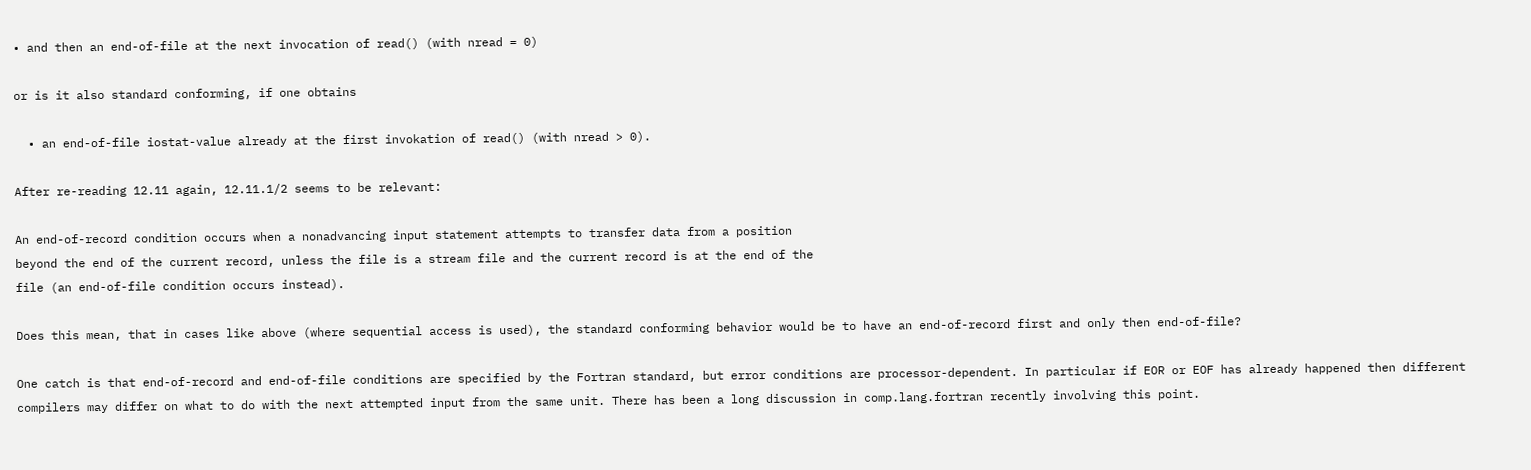• and then an end-of-file at the next invocation of read() (with nread = 0)

or is it also standard conforming, if one obtains

  • an end-of-file iostat-value already at the first invokation of read() (with nread > 0).

After re-reading 12.11 again, 12.11.1/2 seems to be relevant:

An end-of-record condition occurs when a nonadvancing input statement attempts to transfer data from a position
beyond the end of the current record, unless the file is a stream file and the current record is at the end of the
file (an end-of-file condition occurs instead).

Does this mean, that in cases like above (where sequential access is used), the standard conforming behavior would be to have an end-of-record first and only then end-of-file?

One catch is that end-of-record and end-of-file conditions are specified by the Fortran standard, but error conditions are processor-dependent. In particular if EOR or EOF has already happened then different compilers may differ on what to do with the next attempted input from the same unit. There has been a long discussion in comp.lang.fortran recently involving this point.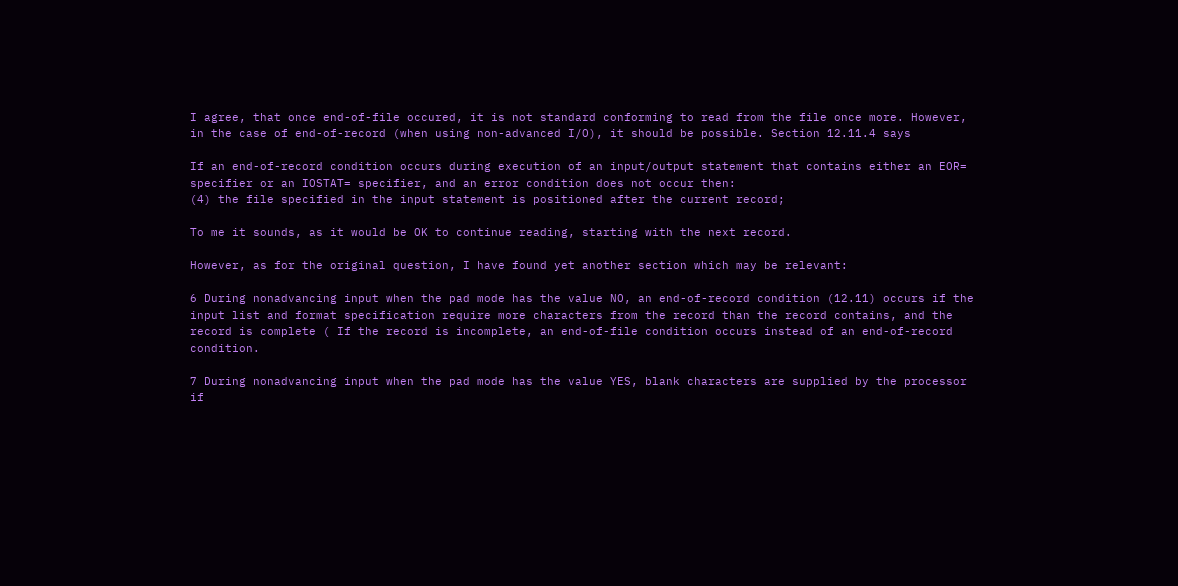I agree, that once end-of-file occured, it is not standard conforming to read from the file once more. However, in the case of end-of-record (when using non-advanced I/O), it should be possible. Section 12.11.4 says

If an end-of-record condition occurs during execution of an input/output statement that contains either an EOR= specifier or an IOSTAT= specifier, and an error condition does not occur then:
(4) the file specified in the input statement is positioned after the current record;

To me it sounds, as it would be OK to continue reading, starting with the next record.

However, as for the original question, I have found yet another section which may be relevant:

6 During nonadvancing input when the pad mode has the value NO, an end-of-record condition (12.11) occurs if the input list and format specification require more characters from the record than the record contains, and the record is complete ( If the record is incomplete, an end-of-file condition occurs instead of an end-of-record condition.

7 During nonadvancing input when the pad mode has the value YES, blank characters are supplied by the processor if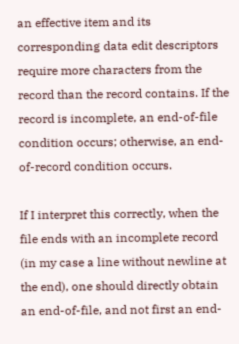an effective item and its corresponding data edit descriptors require more characters from the record than the record contains. If the record is incomplete, an end-of-file condition occurs; otherwise, an end-of-record condition occurs.

If I interpret this correctly, when the file ends with an incomplete record (in my case a line without newline at the end), one should directly obtain an end-of-file, and not first an end-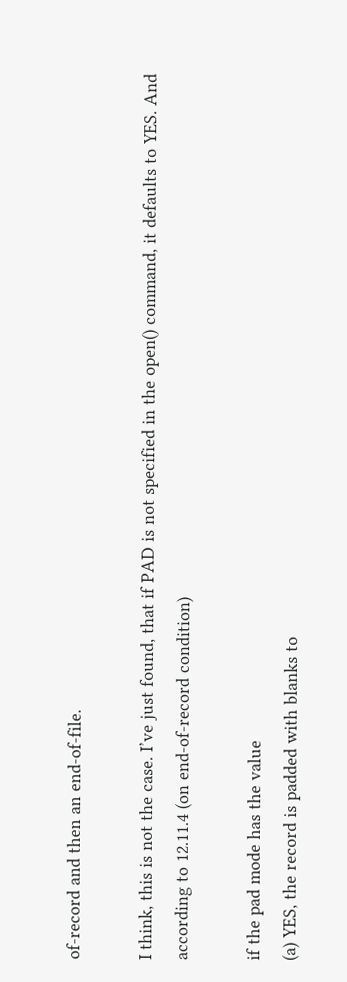of-record and then an end-of-file.

I think, this is not the case. I’ve just found, that if PAD is not specified in the open() command, it defaults to YES. And according to 12.11.4 (on end-of-record condition)

if the pad mode has the value
(a) YES, the record is padded with blanks to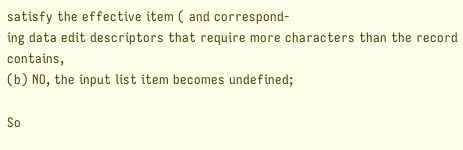satisfy the effective item ( and correspond-
ing data edit descriptors that require more characters than the record contains,
(b) NO, the input list item becomes undefined;

So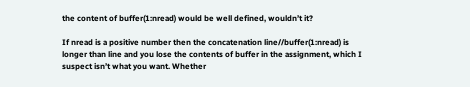the content of buffer(1:nread) would be well defined, wouldn’t it?

If nread is a positive number then the concatenation line//buffer(1:nread) is longer than line and you lose the contents of buffer in the assignment, which I suspect isn’t what you want. Whether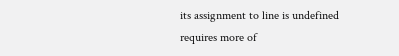its assignment to line is undefined requires more of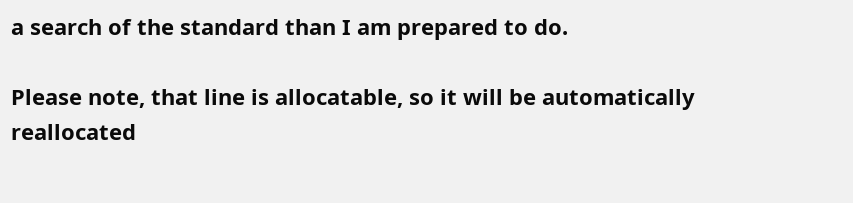a search of the standard than I am prepared to do.

Please note, that line is allocatable, so it will be automatically reallocated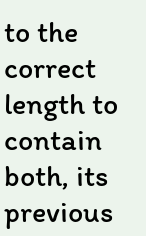to the correct length to contain both, its previous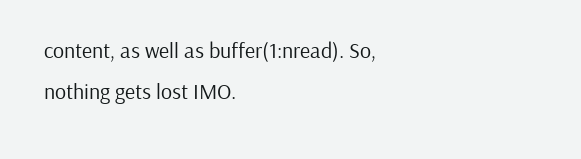content, as well as buffer(1:nread). So, nothing gets lost IMO.